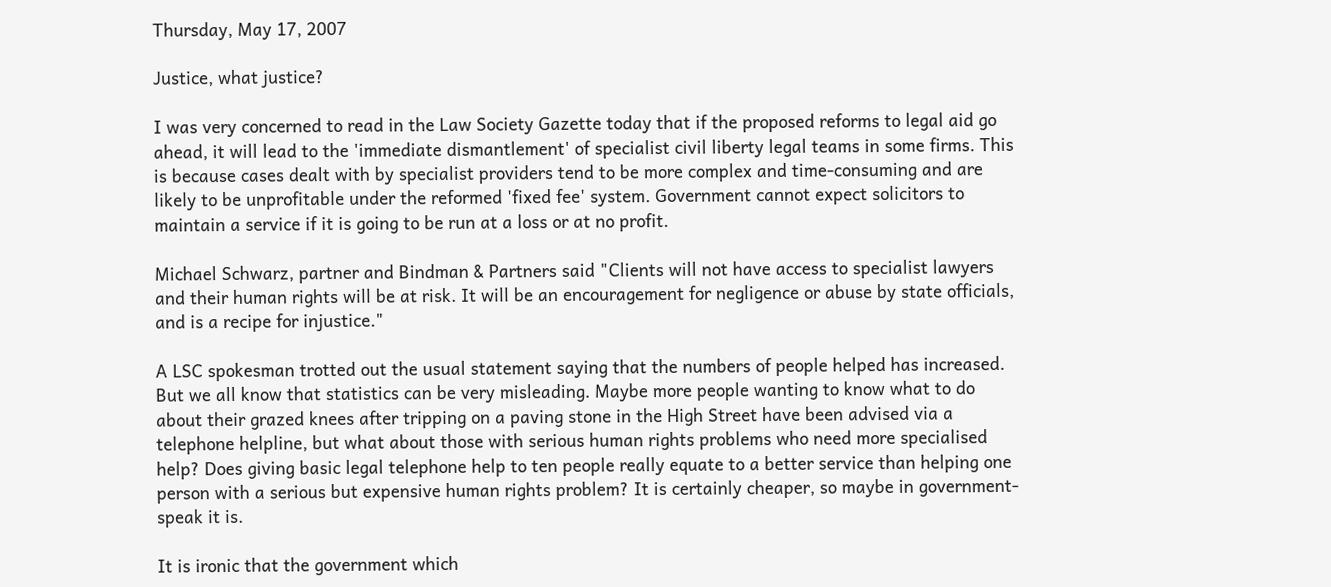Thursday, May 17, 2007

Justice, what justice?

I was very concerned to read in the Law Society Gazette today that if the proposed reforms to legal aid go ahead, it will lead to the 'immediate dismantlement' of specialist civil liberty legal teams in some firms. This is because cases dealt with by specialist providers tend to be more complex and time-consuming and are likely to be unprofitable under the reformed 'fixed fee' system. Government cannot expect solicitors to maintain a service if it is going to be run at a loss or at no profit.

Michael Schwarz, partner and Bindman & Partners said "Clients will not have access to specialist lawyers and their human rights will be at risk. It will be an encouragement for negligence or abuse by state officials, and is a recipe for injustice."

A LSC spokesman trotted out the usual statement saying that the numbers of people helped has increased. But we all know that statistics can be very misleading. Maybe more people wanting to know what to do about their grazed knees after tripping on a paving stone in the High Street have been advised via a telephone helpline, but what about those with serious human rights problems who need more specialised help? Does giving basic legal telephone help to ten people really equate to a better service than helping one person with a serious but expensive human rights problem? It is certainly cheaper, so maybe in government-speak it is.

It is ironic that the government which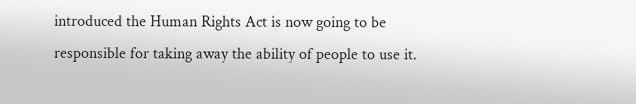introduced the Human Rights Act is now going to be responsible for taking away the ability of people to use it.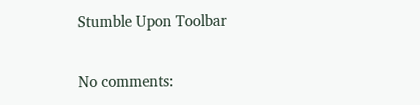Stumble Upon Toolbar

No comments: